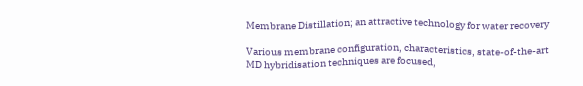Membrane Distillation; an attractive technology for water recovery

Various membrane configuration, characteristics, state-of-the-art MD hybridisation techniques are focused,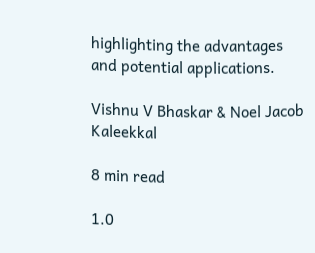highlighting the advantages and potential applications.

Vishnu V Bhaskar & Noel Jacob Kaleekkal

8 min read

1.0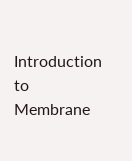Introduction to Membrane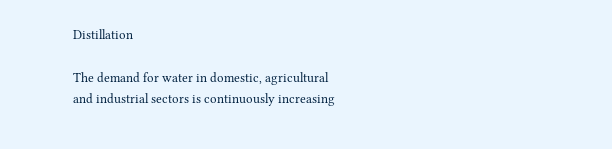Distillation

The demand for water in domestic, agricultural and industrial sectors is continuously increasing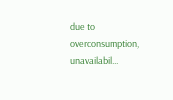due to overconsumption, unavailabil...